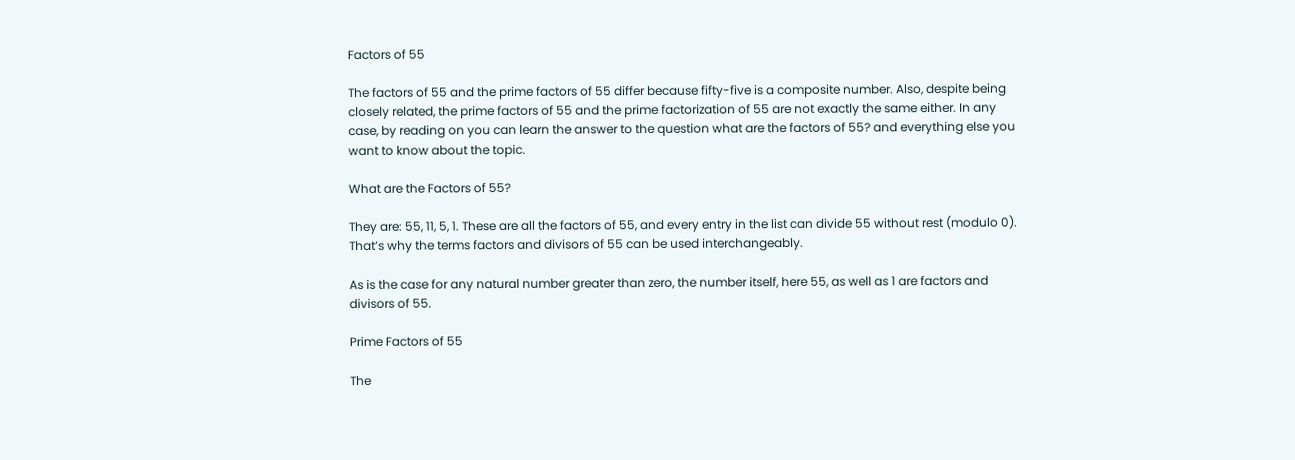Factors of 55

The factors of 55 and the prime factors of 55 differ because fifty-five is a composite number. Also, despite being closely related, the prime factors of 55 and the prime factorization of 55 are not exactly the same either. In any case, by reading on you can learn the answer to the question what are the factors of 55? and everything else you want to know about the topic.

What are the Factors of 55?

They are: 55, 11, 5, 1. These are all the factors of 55, and every entry in the list can divide 55 without rest (modulo 0). That’s why the terms factors and divisors of 55 can be used interchangeably.

As is the case for any natural number greater than zero, the number itself, here 55, as well as 1 are factors and divisors of 55.

Prime Factors of 55

The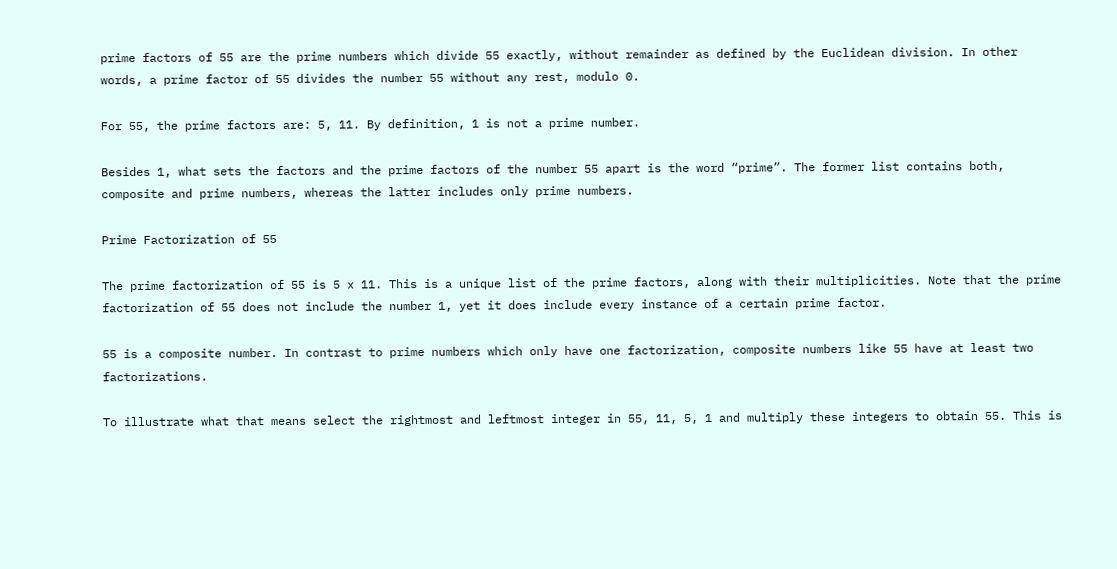prime factors of 55 are the prime numbers which divide 55 exactly, without remainder as defined by the Euclidean division. In other words, a prime factor of 55 divides the number 55 without any rest, modulo 0.

For 55, the prime factors are: 5, 11. By definition, 1 is not a prime number.

Besides 1, what sets the factors and the prime factors of the number 55 apart is the word “prime”. The former list contains both, composite and prime numbers, whereas the latter includes only prime numbers.

Prime Factorization of 55

The prime factorization of 55 is 5 x 11. This is a unique list of the prime factors, along with their multiplicities. Note that the prime factorization of 55 does not include the number 1, yet it does include every instance of a certain prime factor.

55 is a composite number. In contrast to prime numbers which only have one factorization, composite numbers like 55 have at least two factorizations.

To illustrate what that means select the rightmost and leftmost integer in 55, 11, 5, 1 and multiply these integers to obtain 55. This is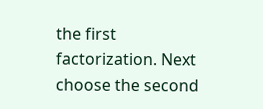the first factorization. Next choose the second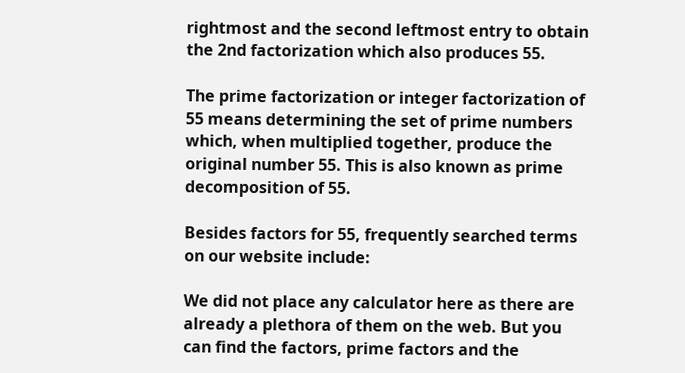rightmost and the second leftmost entry to obtain the 2nd factorization which also produces 55.

The prime factorization or integer factorization of 55 means determining the set of prime numbers which, when multiplied together, produce the original number 55. This is also known as prime decomposition of 55.

Besides factors for 55, frequently searched terms on our website include:

We did not place any calculator here as there are already a plethora of them on the web. But you can find the factors, prime factors and the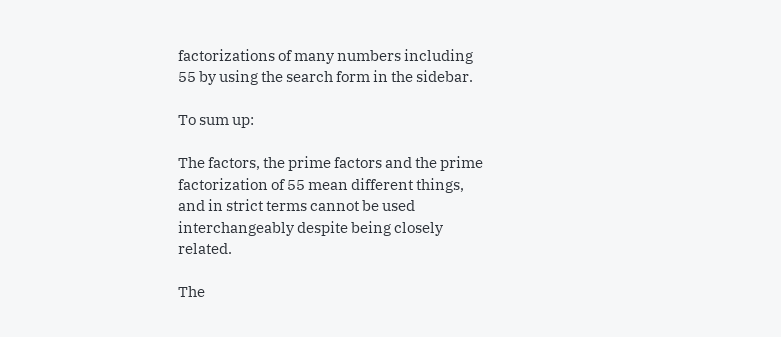factorizations of many numbers including 55 by using the search form in the sidebar.

To sum up:

The factors, the prime factors and the prime factorization of 55 mean different things, and in strict terms cannot be used interchangeably despite being closely related.

The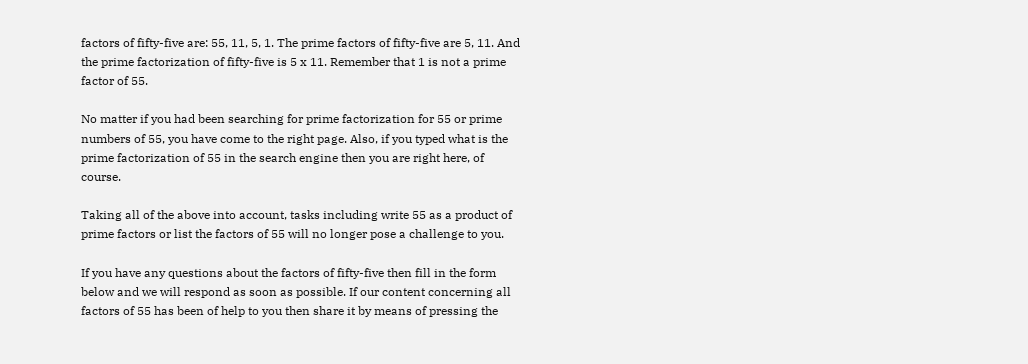factors of fifty-five are: 55, 11, 5, 1. The prime factors of fifty-five are 5, 11. And the prime factorization of fifty-five is 5 x 11. Remember that 1 is not a prime factor of 55.

No matter if you had been searching for prime factorization for 55 or prime numbers of 55, you have come to the right page. Also, if you typed what is the prime factorization of 55 in the search engine then you are right here, of course.

Taking all of the above into account, tasks including write 55 as a product of prime factors or list the factors of 55 will no longer pose a challenge to you.

If you have any questions about the factors of fifty-five then fill in the form below and we will respond as soon as possible. If our content concerning all factors of 55 has been of help to you then share it by means of pressing the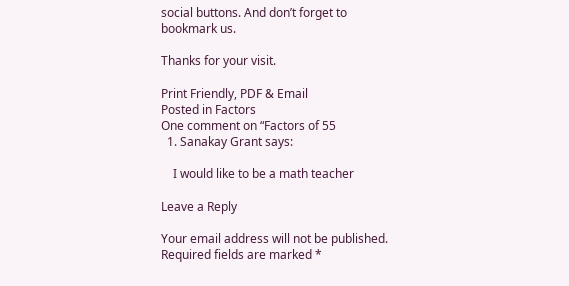social buttons. And don’t forget to bookmark us.

Thanks for your visit.

Print Friendly, PDF & Email
Posted in Factors
One comment on “Factors of 55
  1. Sanakay Grant says:

    I would like to be a math teacher

Leave a Reply

Your email address will not be published. Required fields are marked *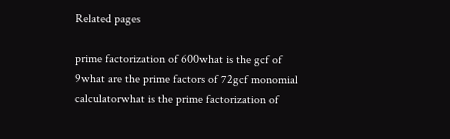Related pages

prime factorization of 600what is the gcf of 9what are the prime factors of 72gcf monomial calculatorwhat is the prime factorization of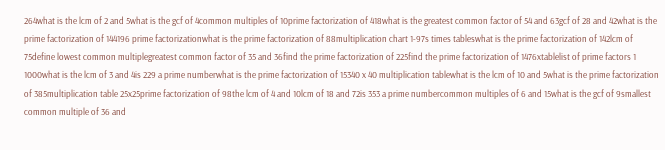264what is the lcm of 2 and 5what is the gcf of 4common multiples of 10prime factorization of 418what is the greatest common factor of 54 and 63gcf of 28 and 42what is the prime factorization of 144196 prime factorizationwhat is the prime factorization of 88multiplication chart 1-97s times tableswhat is the prime factorization of 142lcm of 75define lowest common multiplegreatest common factor of 35 and 36find the prime factorization of 225find the prime factorization of 1476xtablelist of prime factors 1 1000what is the lcm of 3 and 4is 229 a prime numberwhat is the prime factorization of 15340 x 40 multiplication tablewhat is the lcm of 10 and 5what is the prime factorization of 385multiplication table 25x25prime factorization of 98the lcm of 4 and 10lcm of 18 and 72is 353 a prime numbercommon multiples of 6 and 15what is the gcf of 9smallest common multiple of 36 and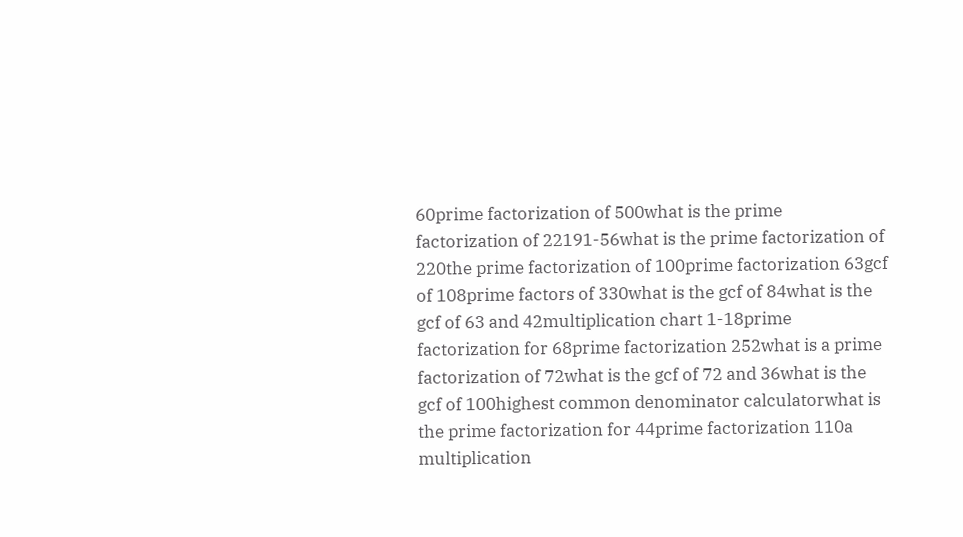60prime factorization of 500what is the prime factorization of 22191-56what is the prime factorization of 220the prime factorization of 100prime factorization 63gcf of 108prime factors of 330what is the gcf of 84what is the gcf of 63 and 42multiplication chart 1-18prime factorization for 68prime factorization 252what is a prime factorization of 72what is the gcf of 72 and 36what is the gcf of 100highest common denominator calculatorwhat is the prime factorization for 44prime factorization 110a multiplication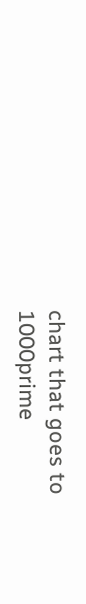chart that goes to 1000prime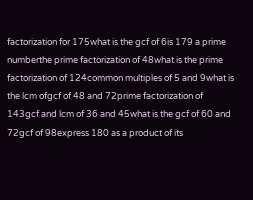factorization for 175what is the gcf of 6is 179 a prime numberthe prime factorization of 48what is the prime factorization of 124common multiples of 5 and 9what is the lcm ofgcf of 48 and 72prime factorization of 143gcf and lcm of 36 and 45what is the gcf of 60 and 72gcf of 98express 180 as a product of its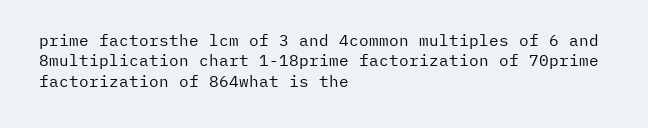prime factorsthe lcm of 3 and 4common multiples of 6 and 8multiplication chart 1-18prime factorization of 70prime factorization of 864what is the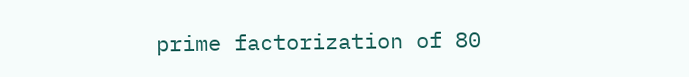prime factorization of 80